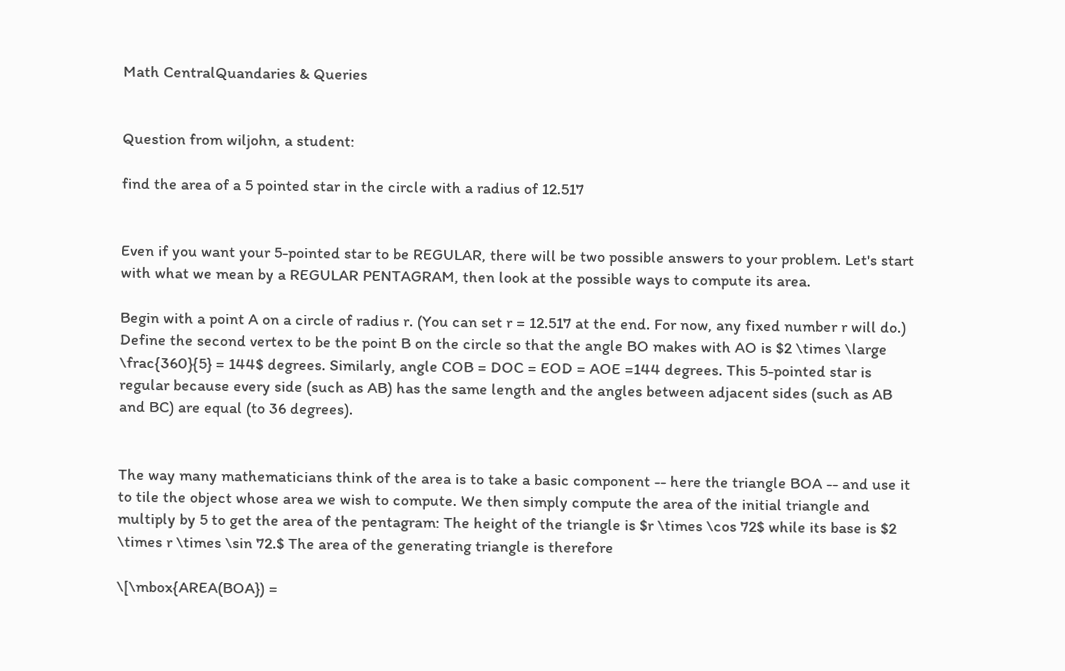Math CentralQuandaries & Queries


Question from wiljohn, a student:

find the area of a 5 pointed star in the circle with a radius of 12.517


Even if you want your 5-pointed star to be REGULAR, there will be two possible answers to your problem. Let's start with what we mean by a REGULAR PENTAGRAM, then look at the possible ways to compute its area.

Begin with a point A on a circle of radius r. (You can set r = 12.517 at the end. For now, any fixed number r will do.) Define the second vertex to be the point B on the circle so that the angle BO makes with AO is $2 \times \large \frac{360}{5} = 144$ degrees. Similarly, angle COB = DOC = EOD = AOE =144 degrees. This 5-pointed star is regular because every side (such as AB) has the same length and the angles between adjacent sides (such as AB and BC) are equal (to 36 degrees).


The way many mathematicians think of the area is to take a basic component -- here the triangle BOA -- and use it to tile the object whose area we wish to compute. We then simply compute the area of the initial triangle and multiply by 5 to get the area of the pentagram: The height of the triangle is $r \times \cos 72$ while its base is $2 \times r \times \sin 72.$ The area of the generating triangle is therefore

\[\mbox{AREA(BOA}) =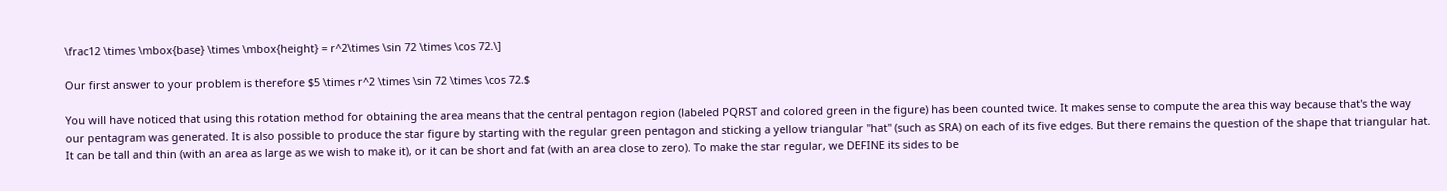\frac12 \times \mbox{base} \times \mbox{height} = r^2\times \sin 72 \times \cos 72.\]

Our first answer to your problem is therefore $5 \times r^2 \times \sin 72 \times \cos 72.$

You will have noticed that using this rotation method for obtaining the area means that the central pentagon region (labeled PQRST and colored green in the figure) has been counted twice. It makes sense to compute the area this way because that's the way our pentagram was generated. It is also possible to produce the star figure by starting with the regular green pentagon and sticking a yellow triangular "hat" (such as SRA) on each of its five edges. But there remains the question of the shape that triangular hat. It can be tall and thin (with an area as large as we wish to make it), or it can be short and fat (with an area close to zero). To make the star regular, we DEFINE its sides to be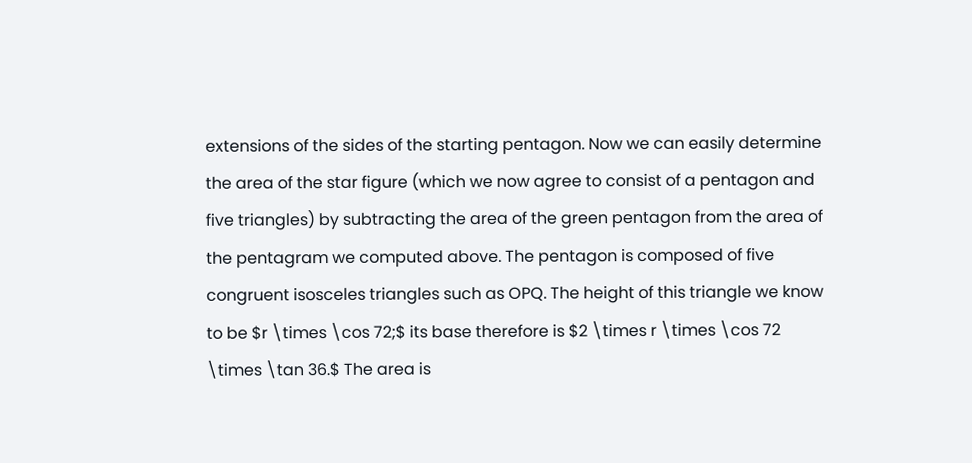extensions of the sides of the starting pentagon. Now we can easily determine the area of the star figure (which we now agree to consist of a pentagon and five triangles) by subtracting the area of the green pentagon from the area of the pentagram we computed above. The pentagon is composed of five congruent isosceles triangles such as OPQ. The height of this triangle we know to be $r \times \cos 72;$ its base therefore is $2 \times r \times \cos 72 \times \tan 36.$ The area is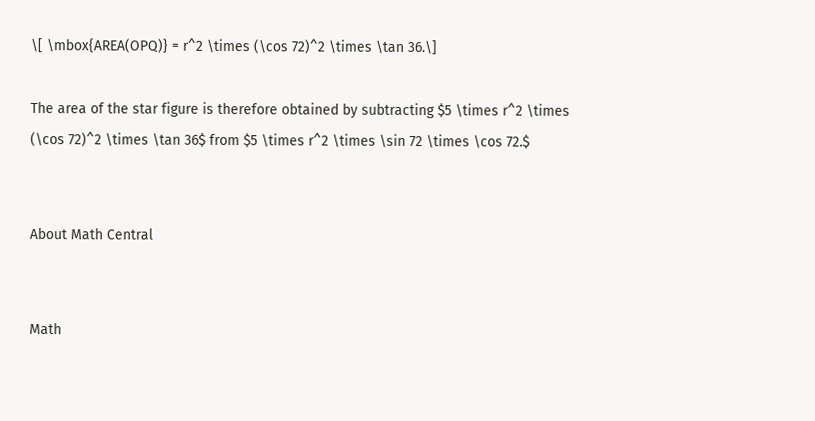\[ \mbox{AREA(OPQ)} = r^2 \times (\cos 72)^2 \times \tan 36.\]

The area of the star figure is therefore obtained by subtracting $5 \times r^2 \times (\cos 72)^2 \times \tan 36$ from $5 \times r^2 \times \sin 72 \times \cos 72.$


About Math Central


Math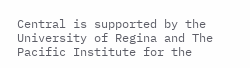Central is supported by the University of Regina and The Pacific Institute for the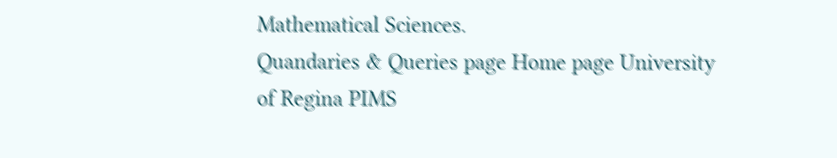Mathematical Sciences.
Quandaries & Queries page Home page University of Regina PIMS